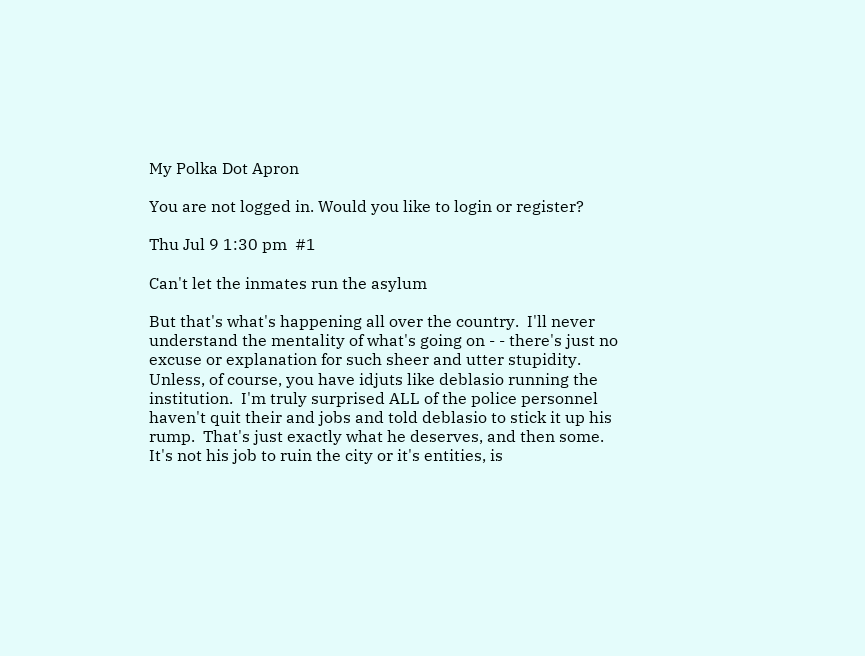My Polka Dot Apron

You are not logged in. Would you like to login or register?

Thu Jul 9 1:30 pm  #1

Can't let the inmates run the asylum

But that's what's happening all over the country.  I'll never understand the mentality of what's going on - - there's just no excuse or explanation for such sheer and utter stupidity.  Unless, of course, you have idjuts like deblasio running the institution.  I'm truly surprised ALL of the police personnel haven't quit their and jobs and told deblasio to stick it up his rump.  That's just exactly what he deserves, and then some.  It's not his job to ruin the city or it's entities, is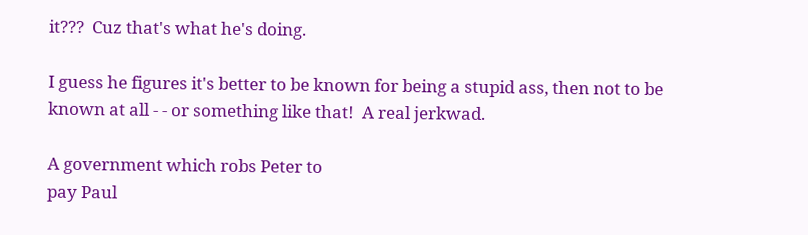it???  Cuz that's what he's doing.

I guess he figures it's better to be known for being a stupid ass, then not to be known at all - - or something like that!  A real jerkwad.

A government which robs Peter to
pay Paul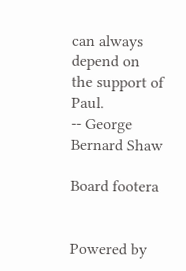can always depend on
the support of Paul.
-- George Bernard Shaw

Board footera


Powered by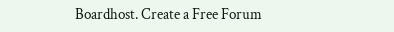Boardhost. Create a Free Forum